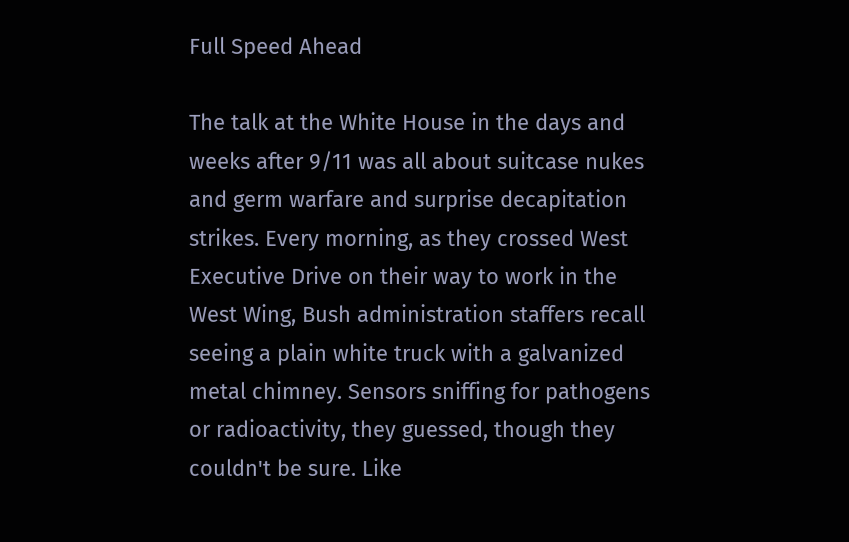Full Speed Ahead

The talk at the White House in the days and weeks after 9/11 was all about suitcase nukes and germ warfare and surprise decapitation strikes. Every morning, as they crossed West Executive Drive on their way to work in the West Wing, Bush administration staffers recall seeing a plain white truck with a galvanized metal chimney. Sensors sniffing for pathogens or radioactivity, they guessed, though they couldn't be sure. Like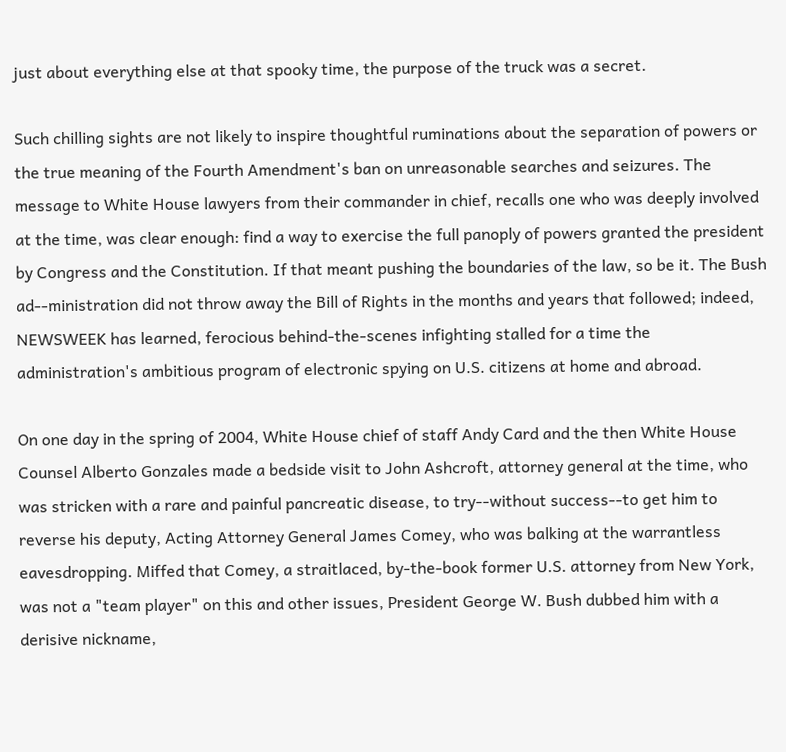just about everything else at that spooky time, the purpose of the truck was a secret.

Such chilling sights are not likely to inspire thoughtful ruminations about the separation of powers or the true meaning of the Fourth Amendment's ban on unreasonable searches and seizures. The message to White House lawyers from their commander in chief, recalls one who was deeply involved at the time, was clear enough: find a way to exercise the full panoply of powers granted the president by Congress and the Constitution. If that meant pushing the boundaries of the law, so be it. The Bush ad--ministration did not throw away the Bill of Rights in the months and years that followed; indeed, NEWSWEEK has learned, ferocious behind-the-scenes infighting stalled for a time the administration's ambitious program of electronic spying on U.S. citizens at home and abroad.

On one day in the spring of 2004, White House chief of staff Andy Card and the then White House Counsel Alberto Gonzales made a bedside visit to John Ashcroft, attorney general at the time, who was stricken with a rare and painful pancreatic disease, to try--without success--to get him to reverse his deputy, Acting Attorney General James Comey, who was balking at the warrantless eavesdropping. Miffed that Comey, a straitlaced, by-the-book former U.S. attorney from New York, was not a "team player" on this and other issues, President George W. Bush dubbed him with a derisive nickname,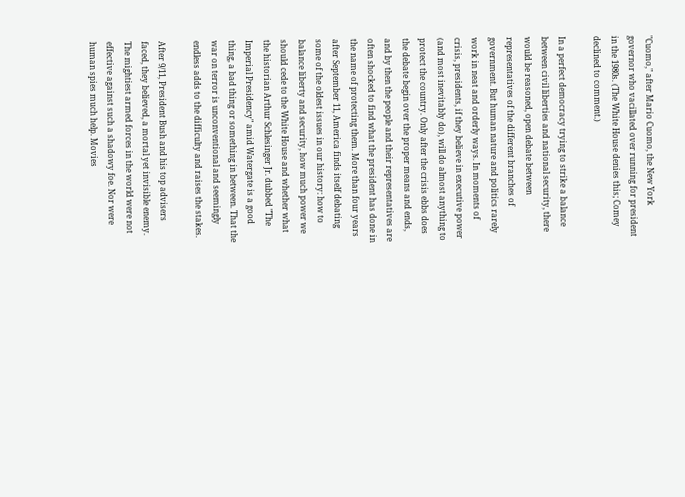"Cuomo," after Mario Cuomo, the New York governor who vacillated over running for president in the 1980s. (The White House denies this; Comey declined to comment.)

In a perfect democracy trying to strike a balance between civil liberties and national security, there would be reasoned, open debate between representatives of the different branches of government. But human nature and politics rarely work in neat and orderly ways. In moments of crisis, presidents, if they believe in executive power (and most inevitably do), will do almost anything to protect the country. Only after the crisis ebbs does the debate begin over the proper means and ends, and by then the people and their representatives are often shocked to find what the president has done in the name of protecting them. More than four years after September 11, America finds itself debating some of the oldest issues in our history: how to balance liberty and security, how much power we should cede to the White House and whether what the historian Arthur Schlesinger Jr. dubbed "The Imperial Presidency" amid Watergate is a good thing, a bad thing or something in between. That the war on terror is unconventional and seemingly endless adds to the difficulty and raises the stakes.

After 9/11, President Bush and his top advisers faced, they believed, a mortal yet invisible enemy. The mightiest armed forces in the world were not effective against such a shadowy foe. Nor were human spies much help. Movies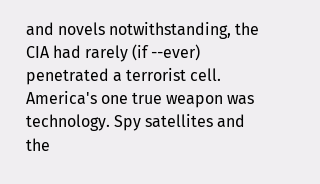and novels notwithstanding, the CIA had rarely (if --ever) penetrated a terrorist cell. America's one true weapon was technology. Spy satellites and the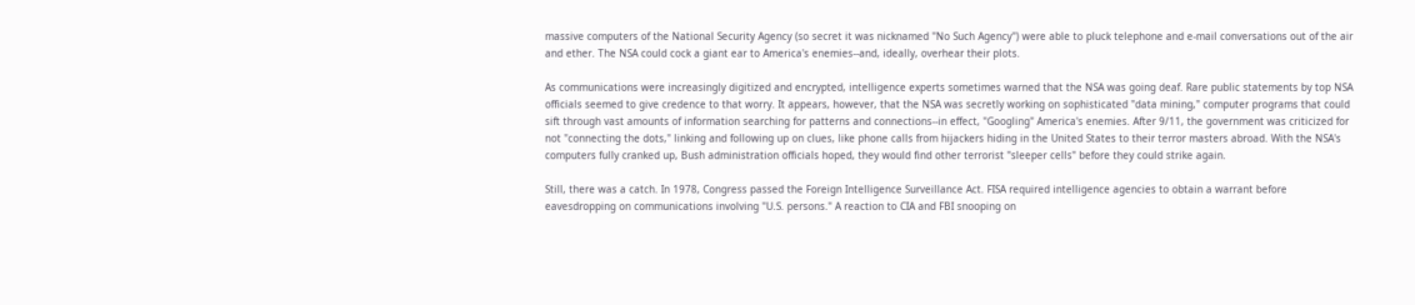massive computers of the National Security Agency (so secret it was nicknamed "No Such Agency") were able to pluck telephone and e-mail conversations out of the air and ether. The NSA could cock a giant ear to America's enemies--and, ideally, overhear their plots.

As communications were increasingly digitized and encrypted, intelligence experts sometimes warned that the NSA was going deaf. Rare public statements by top NSA officials seemed to give credence to that worry. It appears, however, that the NSA was secretly working on sophisticated "data mining," computer programs that could sift through vast amounts of information searching for patterns and connections--in effect, "Googling" America's enemies. After 9/11, the government was criticized for not "connecting the dots," linking and following up on clues, like phone calls from hijackers hiding in the United States to their terror masters abroad. With the NSA's computers fully cranked up, Bush administration officials hoped, they would find other terrorist "sleeper cells" before they could strike again.

Still, there was a catch. In 1978, Congress passed the Foreign Intelligence Surveillance Act. FISA required intelligence agencies to obtain a warrant before eavesdropping on communications involving "U.S. persons." A reaction to CIA and FBI snooping on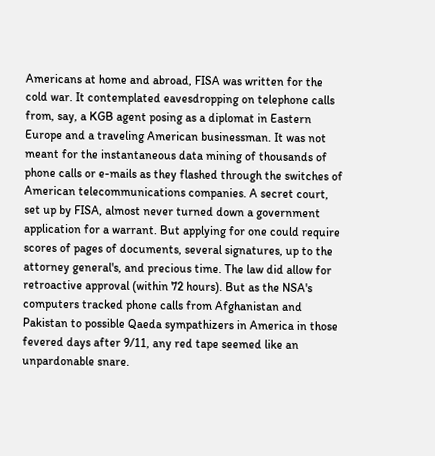Americans at home and abroad, FISA was written for the cold war. It contemplated eavesdropping on telephone calls from, say, a KGB agent posing as a diplomat in Eastern Europe and a traveling American businessman. It was not meant for the instantaneous data mining of thousands of phone calls or e-mails as they flashed through the switches of American telecommunications companies. A secret court, set up by FISA, almost never turned down a government application for a warrant. But applying for one could require scores of pages of documents, several signatures, up to the attorney general's, and precious time. The law did allow for retroactive approval (within 72 hours). But as the NSA's computers tracked phone calls from Afghanistan and Pakistan to possible Qaeda sympathizers in America in those fevered days after 9/11, any red tape seemed like an unpardonable snare.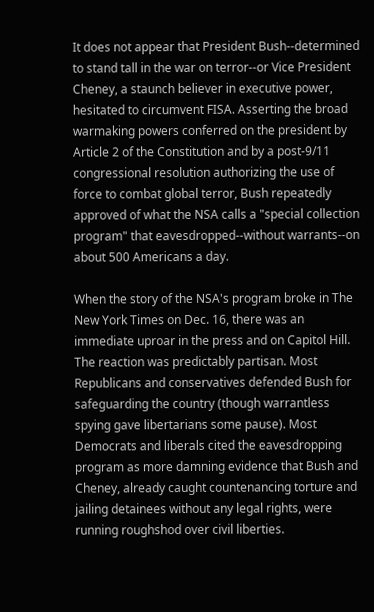It does not appear that President Bush--determined to stand tall in the war on terror--or Vice President Cheney, a staunch believer in executive power, hesitated to circumvent FISA. Asserting the broad warmaking powers conferred on the president by Article 2 of the Constitution and by a post-9/11 congressional resolution authorizing the use of force to combat global terror, Bush repeatedly approved of what the NSA calls a "special collection program" that eavesdropped--without warrants--on about 500 Americans a day.

When the story of the NSA's program broke in The New York Times on Dec. 16, there was an immediate uproar in the press and on Capitol Hill. The reaction was predictably partisan. Most Republicans and conservatives defended Bush for safeguarding the country (though warrantless spying gave libertarians some pause). Most Democrats and liberals cited the eavesdropping program as more damning evidence that Bush and Cheney, already caught countenancing torture and jailing detainees without any legal rights, were running roughshod over civil liberties.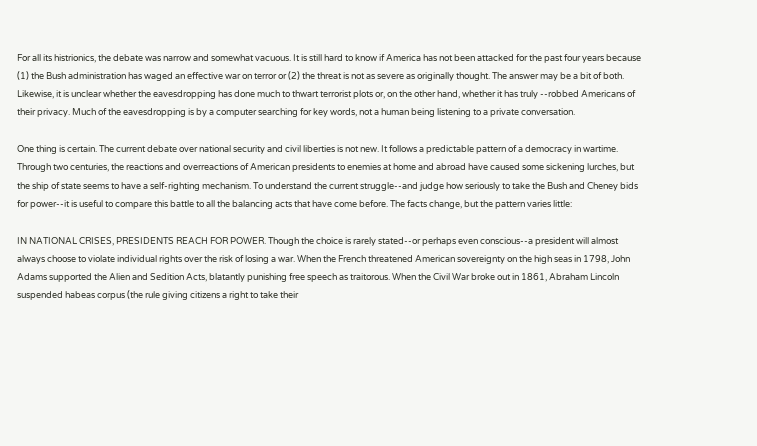For all its histrionics, the debate was narrow and somewhat vacuous. It is still hard to know if America has not been attacked for the past four years because (1) the Bush administration has waged an effective war on terror or (2) the threat is not as severe as originally thought. The answer may be a bit of both. Likewise, it is unclear whether the eavesdropping has done much to thwart terrorist plots or, on the other hand, whether it has truly --robbed Americans of their privacy. Much of the eavesdropping is by a computer searching for key words, not a human being listening to a private conversation.

One thing is certain. The current debate over national security and civil liberties is not new. It follows a predictable pattern of a democracy in wartime. Through two centuries, the reactions and overreactions of American presidents to enemies at home and abroad have caused some sickening lurches, but the ship of state seems to have a self-righting mechanism. To understand the current struggle--and judge how seriously to take the Bush and Cheney bids for power--it is useful to compare this battle to all the balancing acts that have come before. The facts change, but the pattern varies little:

IN NATIONAL CRISES, PRESIDENTS REACH FOR POWER. Though the choice is rarely stated--or perhaps even conscious--a president will almost always choose to violate individual rights over the risk of losing a war. When the French threatened American sovereignty on the high seas in 1798, John Adams supported the Alien and Sedition Acts, blatantly punishing free speech as traitorous. When the Civil War broke out in 1861, Abraham Lincoln suspended habeas corpus (the rule giving citizens a right to take their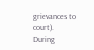grievances to court). During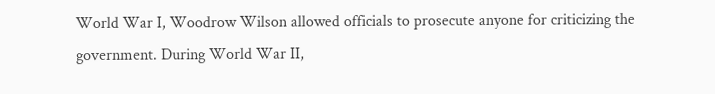World War I, Woodrow Wilson allowed officials to prosecute anyone for criticizing the government. During World War II,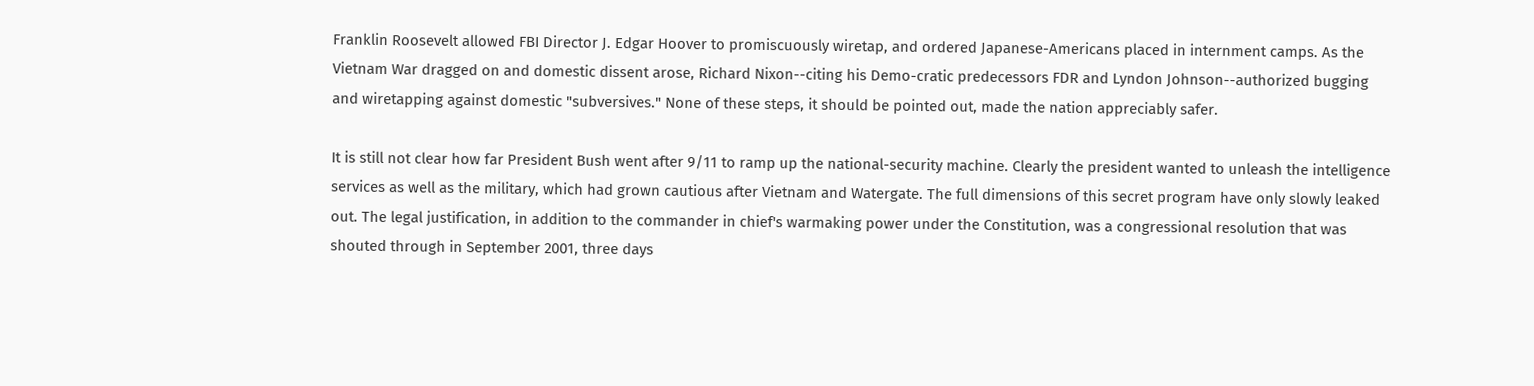Franklin Roosevelt allowed FBI Director J. Edgar Hoover to promiscuously wiretap, and ordered Japanese-Americans placed in internment camps. As the Vietnam War dragged on and domestic dissent arose, Richard Nixon--citing his Demo-cratic predecessors FDR and Lyndon Johnson--authorized bugging and wiretapping against domestic "subversives." None of these steps, it should be pointed out, made the nation appreciably safer.

It is still not clear how far President Bush went after 9/11 to ramp up the national-security machine. Clearly the president wanted to unleash the intelligence services as well as the military, which had grown cautious after Vietnam and Watergate. The full dimensions of this secret program have only slowly leaked out. The legal justification, in addition to the commander in chief's warmaking power under the Constitution, was a congressional resolution that was shouted through in September 2001, three days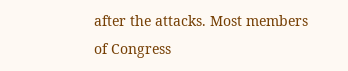after the attacks. Most members of Congress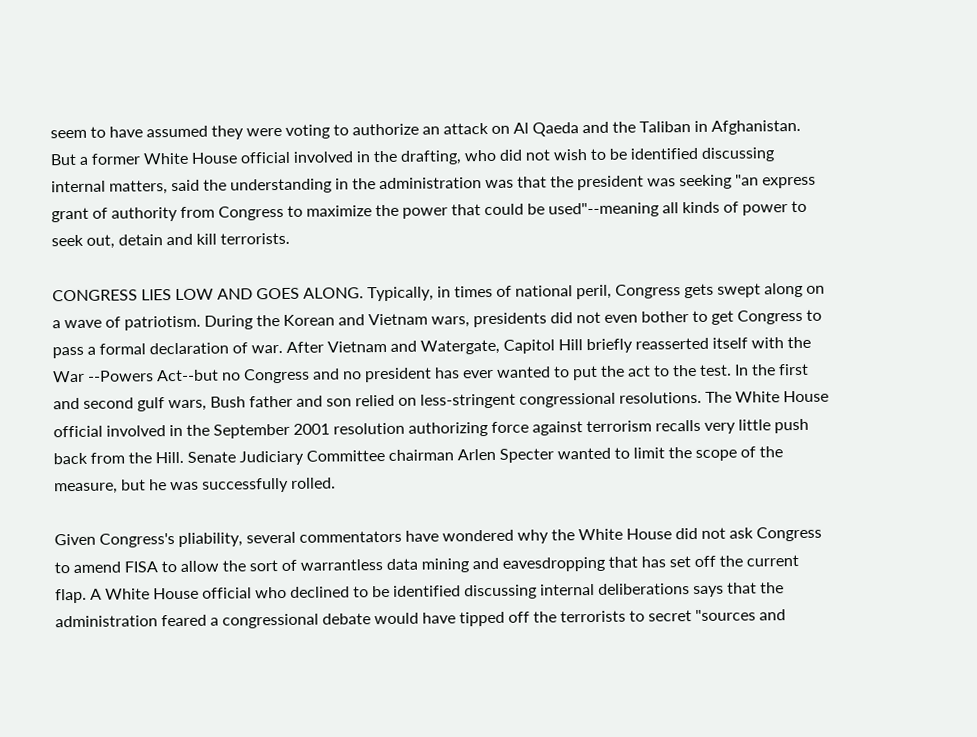seem to have assumed they were voting to authorize an attack on Al Qaeda and the Taliban in Afghanistan. But a former White House official involved in the drafting, who did not wish to be identified discussing internal matters, said the understanding in the administration was that the president was seeking "an express grant of authority from Congress to maximize the power that could be used"--meaning all kinds of power to seek out, detain and kill terrorists.

CONGRESS LIES LOW AND GOES ALONG. Typically, in times of national peril, Congress gets swept along on a wave of patriotism. During the Korean and Vietnam wars, presidents did not even bother to get Congress to pass a formal declaration of war. After Vietnam and Watergate, Capitol Hill briefly reasserted itself with the War --Powers Act--but no Congress and no president has ever wanted to put the act to the test. In the first and second gulf wars, Bush father and son relied on less-stringent congressional resolutions. The White House official involved in the September 2001 resolution authorizing force against terrorism recalls very little push back from the Hill. Senate Judiciary Committee chairman Arlen Specter wanted to limit the scope of the measure, but he was successfully rolled.

Given Congress's pliability, several commentators have wondered why the White House did not ask Congress to amend FISA to allow the sort of warrantless data mining and eavesdropping that has set off the current flap. A White House official who declined to be identified discussing internal deliberations says that the administration feared a congressional debate would have tipped off the terrorists to secret "sources and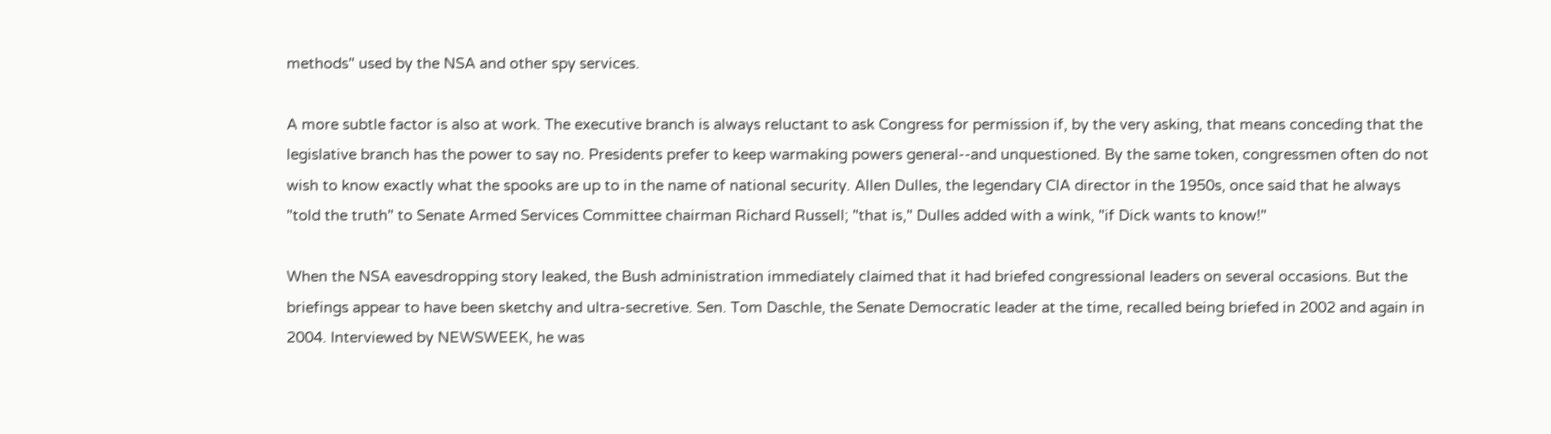methods" used by the NSA and other spy services.

A more subtle factor is also at work. The executive branch is always reluctant to ask Congress for permission if, by the very asking, that means conceding that the legislative branch has the power to say no. Presidents prefer to keep warmaking powers general--and unquestioned. By the same token, congressmen often do not wish to know exactly what the spooks are up to in the name of national security. Allen Dulles, the legendary CIA director in the 1950s, once said that he always "told the truth" to Senate Armed Services Committee chairman Richard Russell; "that is," Dulles added with a wink, "if Dick wants to know!"

When the NSA eavesdropping story leaked, the Bush administration immediately claimed that it had briefed congressional leaders on several occasions. But the briefings appear to have been sketchy and ultra-secretive. Sen. Tom Daschle, the Senate Democratic leader at the time, recalled being briefed in 2002 and again in 2004. Interviewed by NEWSWEEK, he was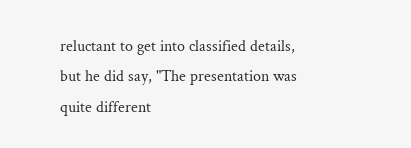reluctant to get into classified details, but he did say, "The presentation was quite different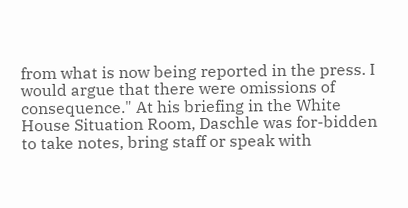from what is now being reported in the press. I would argue that there were omissions of consequence." At his briefing in the White House Situation Room, Daschle was for-bidden to take notes, bring staff or speak with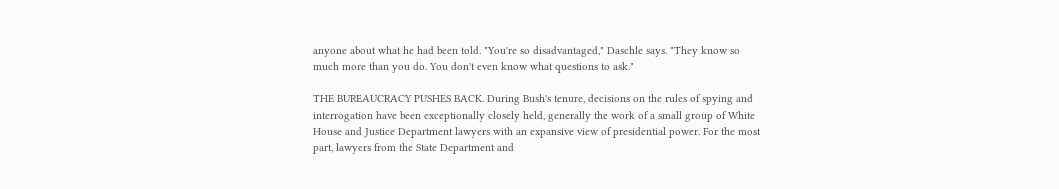anyone about what he had been told. "You're so disadvantaged," Daschle says. "They know so much more than you do. You don't even know what questions to ask."

THE BUREAUCRACY PUSHES BACK. During Bush's tenure, decisions on the rules of spying and interrogation have been exceptionally closely held, generally the work of a small group of White House and Justice Department lawyers with an expansive view of presidential power. For the most part, lawyers from the State Department and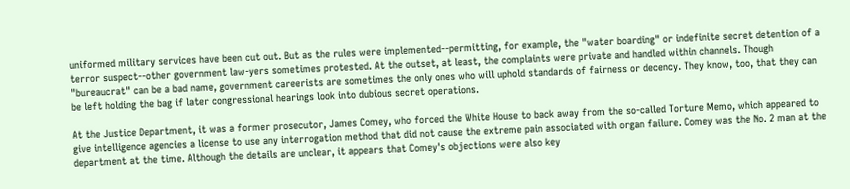uniformed military services have been cut out. But as the rules were implemented--permitting, for example, the "water boarding" or indefinite secret detention of a terror suspect--other government law-yers sometimes protested. At the outset, at least, the complaints were private and handled within channels. Though "bureaucrat" can be a bad name, government careerists are sometimes the only ones who will uphold standards of fairness or decency. They know, too, that they can be left holding the bag if later congressional hearings look into dubious secret operations.

At the Justice Department, it was a former prosecutor, James Comey, who forced the White House to back away from the so-called Torture Memo, which appeared to give intelligence agencies a license to use any interrogation method that did not cause the extreme pain associated with organ failure. Comey was the No. 2 man at the department at the time. Although the details are unclear, it appears that Comey's objections were also key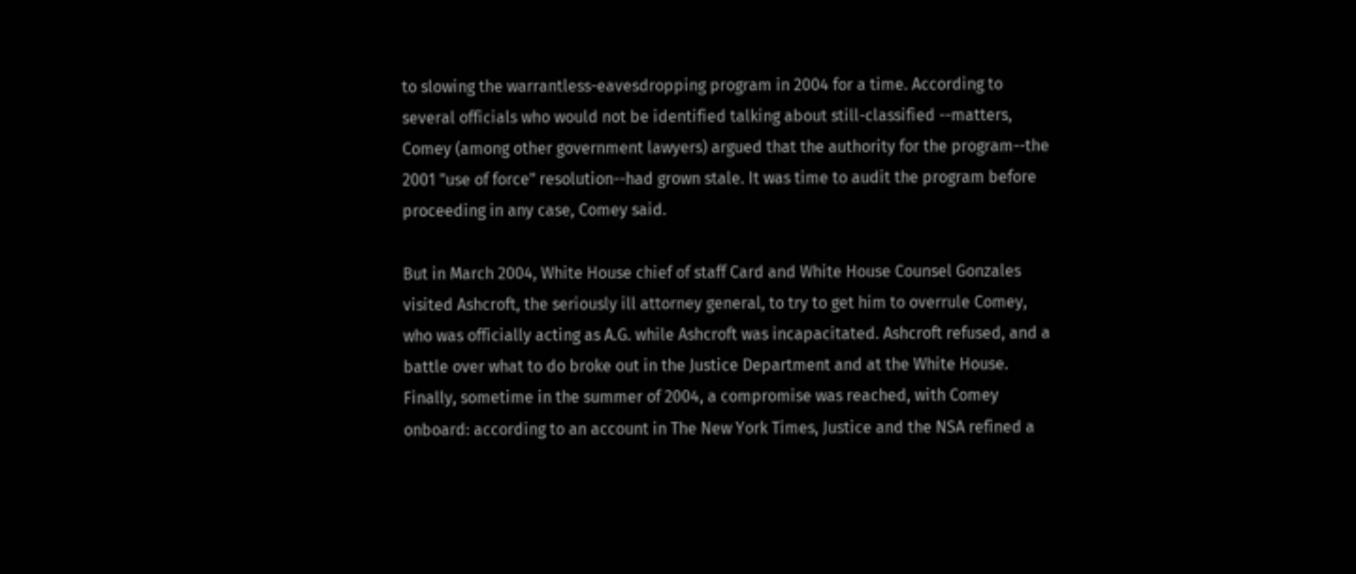to slowing the warrantless-eavesdropping program in 2004 for a time. According to several officials who would not be identified talking about still-classified --matters, Comey (among other government lawyers) argued that the authority for the program--the 2001 "use of force" resolution--had grown stale. It was time to audit the program before proceeding in any case, Comey said.

But in March 2004, White House chief of staff Card and White House Counsel Gonzales visited Ashcroft, the seriously ill attorney general, to try to get him to overrule Comey, who was officially acting as A.G. while Ashcroft was incapacitated. Ashcroft refused, and a battle over what to do broke out in the Justice Department and at the White House. Finally, sometime in the summer of 2004, a compromise was reached, with Comey onboard: according to an account in The New York Times, Justice and the NSA refined a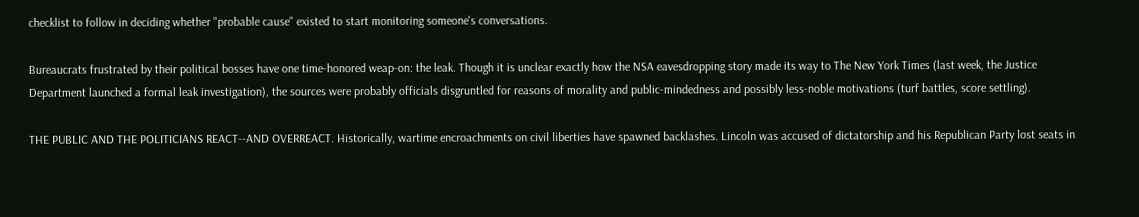checklist to follow in deciding whether "probable cause" existed to start monitoring someone's conversations.

Bureaucrats frustrated by their political bosses have one time-honored weap-on: the leak. Though it is unclear exactly how the NSA eavesdropping story made its way to The New York Times (last week, the Justice Department launched a formal leak investigation), the sources were probably officials disgruntled for reasons of morality and public-mindedness and possibly less-noble motivations (turf battles, score settling).

THE PUBLIC AND THE POLITICIANS REACT--AND OVERREACT. Historically, wartime encroachments on civil liberties have spawned backlashes. Lincoln was accused of dictatorship and his Republican Party lost seats in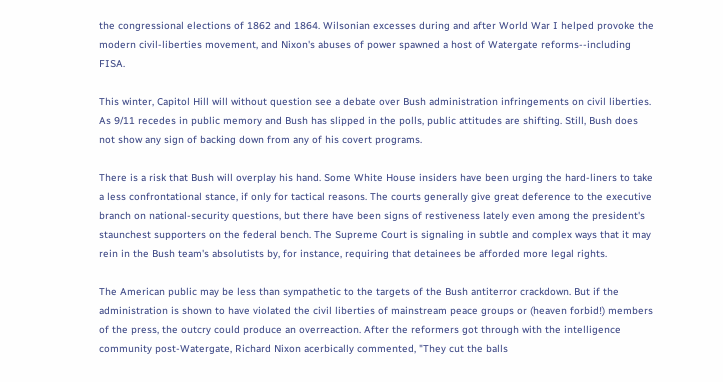the congressional elections of 1862 and 1864. Wilsonian excesses during and after World War I helped provoke the modern civil-liberties movement, and Nixon's abuses of power spawned a host of Watergate reforms--including FISA.

This winter, Capitol Hill will without question see a debate over Bush administration infringements on civil liberties. As 9/11 recedes in public memory and Bush has slipped in the polls, public attitudes are shifting. Still, Bush does not show any sign of backing down from any of his covert programs.

There is a risk that Bush will overplay his hand. Some White House insiders have been urging the hard-liners to take a less confrontational stance, if only for tactical reasons. The courts generally give great deference to the executive branch on national-security questions, but there have been signs of restiveness lately even among the president's staunchest supporters on the federal bench. The Supreme Court is signaling in subtle and complex ways that it may rein in the Bush team's absolutists by, for instance, requiring that detainees be afforded more legal rights.

The American public may be less than sympathetic to the targets of the Bush antiterror crackdown. But if the administration is shown to have violated the civil liberties of mainstream peace groups or (heaven forbid!) members of the press, the outcry could produce an overreaction. After the reformers got through with the intelligence community post-Watergate, Richard Nixon acerbically commented, "They cut the balls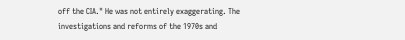off the CIA." He was not entirely exaggerating. The investigations and reforms of the 1970s and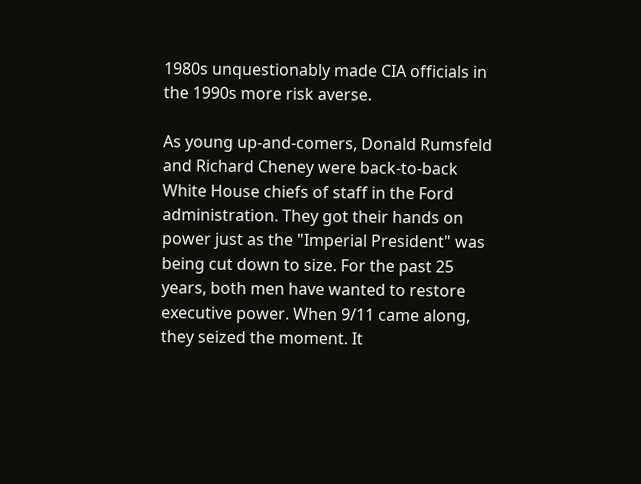1980s unquestionably made CIA officials in the 1990s more risk averse.

As young up-and-comers, Donald Rumsfeld and Richard Cheney were back-to-back White House chiefs of staff in the Ford administration. They got their hands on power just as the "Imperial President" was being cut down to size. For the past 25 years, both men have wanted to restore executive power. When 9/11 came along, they seized the moment. It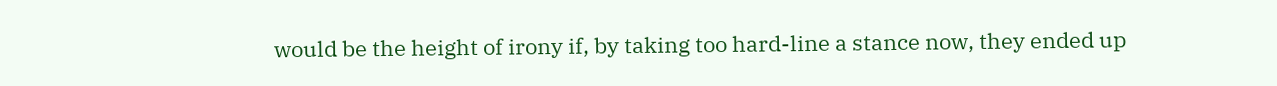would be the height of irony if, by taking too hard-line a stance now, they ended up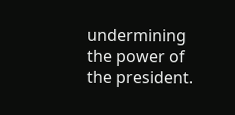undermining the power of the president.